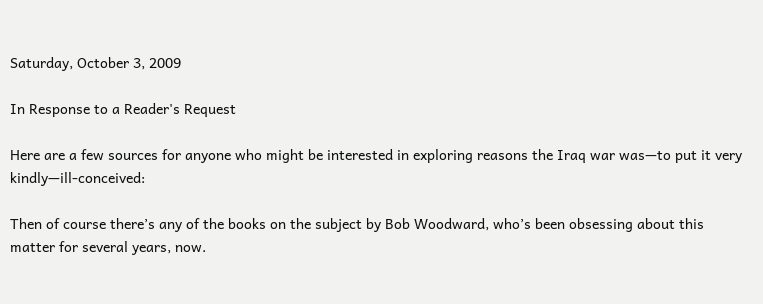Saturday, October 3, 2009

In Response to a Reader's Request

Here are a few sources for anyone who might be interested in exploring reasons the Iraq war was—to put it very kindly—ill-conceived:

Then of course there’s any of the books on the subject by Bob Woodward, who’s been obsessing about this matter for several years, now.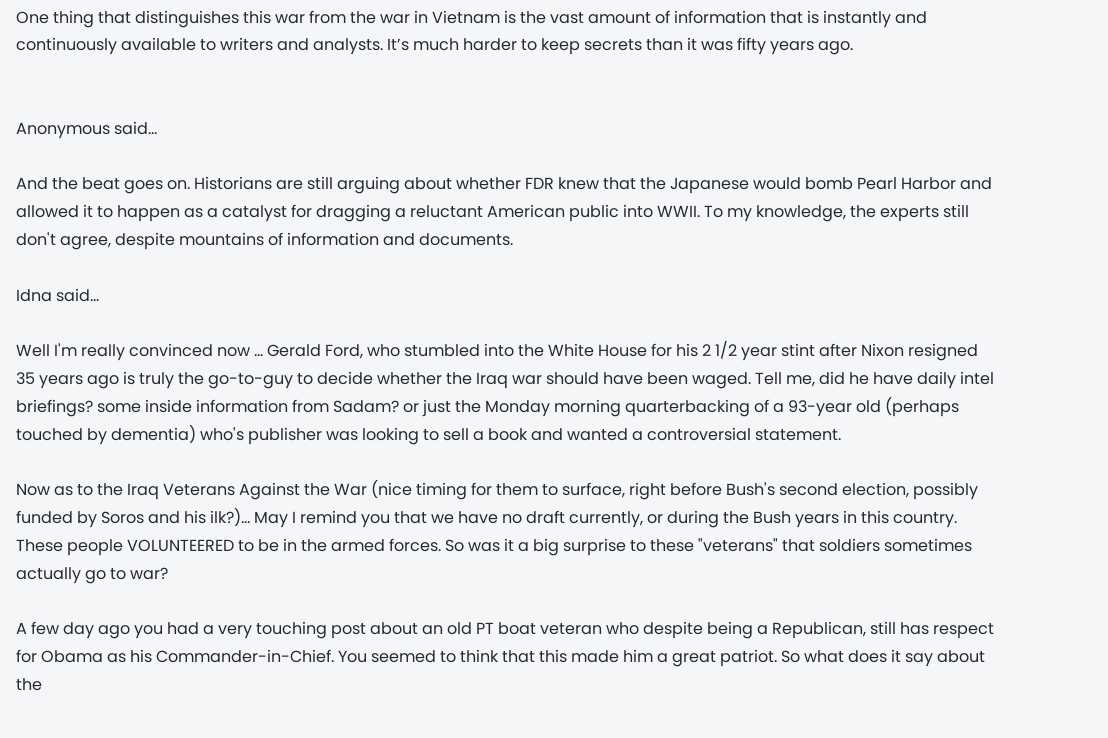One thing that distinguishes this war from the war in Vietnam is the vast amount of information that is instantly and continuously available to writers and analysts. It’s much harder to keep secrets than it was fifty years ago.


Anonymous said...

And the beat goes on. Historians are still arguing about whether FDR knew that the Japanese would bomb Pearl Harbor and allowed it to happen as a catalyst for dragging a reluctant American public into WWII. To my knowledge, the experts still don't agree, despite mountains of information and documents.

Idna said...

Well I'm really convinced now ... Gerald Ford, who stumbled into the White House for his 2 1/2 year stint after Nixon resigned 35 years ago is truly the go-to-guy to decide whether the Iraq war should have been waged. Tell me, did he have daily intel briefings? some inside information from Sadam? or just the Monday morning quarterbacking of a 93-year old (perhaps touched by dementia) who's publisher was looking to sell a book and wanted a controversial statement.

Now as to the Iraq Veterans Against the War (nice timing for them to surface, right before Bush's second election, possibly funded by Soros and his ilk?)... May I remind you that we have no draft currently, or during the Bush years in this country. These people VOLUNTEERED to be in the armed forces. So was it a big surprise to these "veterans" that soldiers sometimes actually go to war?

A few day ago you had a very touching post about an old PT boat veteran who despite being a Republican, still has respect for Obama as his Commander-in-Chief. You seemed to think that this made him a great patriot. So what does it say about the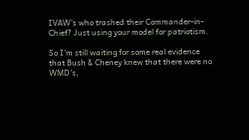IVAW's who trashed their Commander-in-Chief? Just using your model for patriotism.

So I'm still waiting for some real evidence that Bush & Cheney knew that there were no WMD's,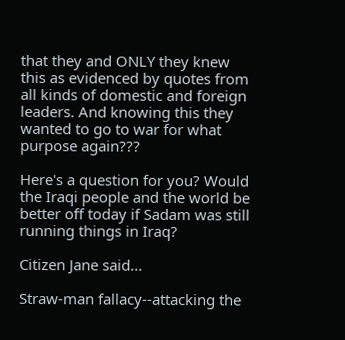that they and ONLY they knew this as evidenced by quotes from all kinds of domestic and foreign leaders. And knowing this they wanted to go to war for what purpose again???

Here's a question for you? Would the Iraqi people and the world be better off today if Sadam was still running things in Iraq?

Citizen Jane said...

Straw-man fallacy--attacking the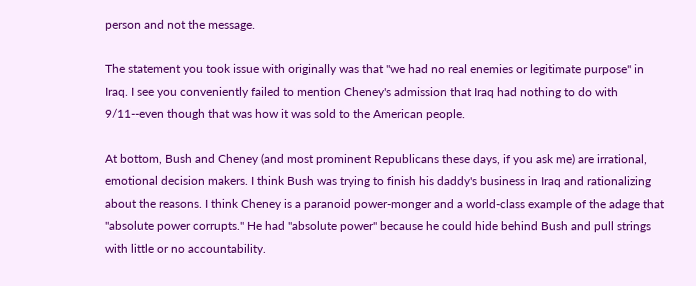person and not the message.

The statement you took issue with originally was that "we had no real enemies or legitimate purpose" in Iraq. I see you conveniently failed to mention Cheney's admission that Iraq had nothing to do with 9/11--even though that was how it was sold to the American people.

At bottom, Bush and Cheney (and most prominent Republicans these days, if you ask me) are irrational, emotional decision makers. I think Bush was trying to finish his daddy's business in Iraq and rationalizing about the reasons. I think Cheney is a paranoid power-monger and a world-class example of the adage that "absolute power corrupts." He had "absolute power" because he could hide behind Bush and pull strings with little or no accountability.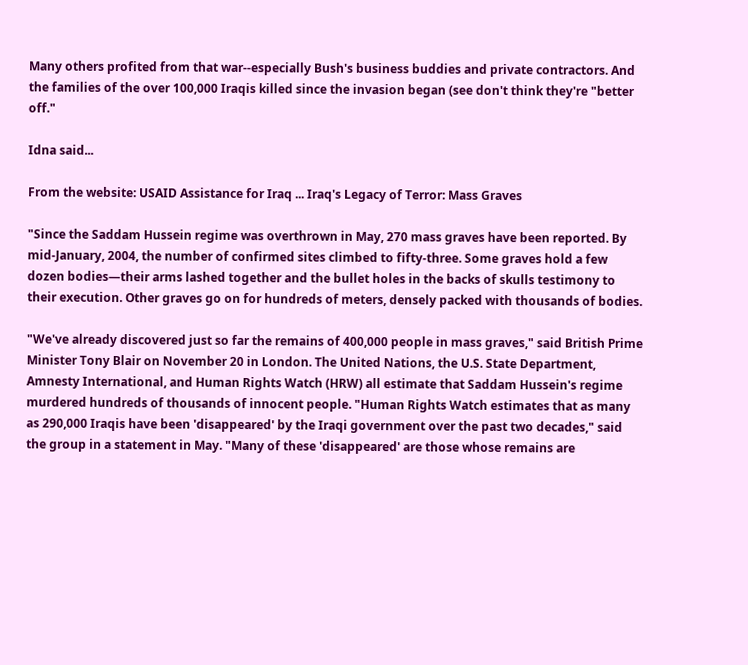Many others profited from that war--especially Bush's business buddies and private contractors. And the families of the over 100,000 Iraqis killed since the invasion began (see don't think they're "better off."

Idna said...

From the website: USAID Assistance for Iraq ... Iraq's Legacy of Terror: Mass Graves

"Since the Saddam Hussein regime was overthrown in May, 270 mass graves have been reported. By mid-January, 2004, the number of confirmed sites climbed to fifty-three. Some graves hold a few dozen bodies—their arms lashed together and the bullet holes in the backs of skulls testimony to their execution. Other graves go on for hundreds of meters, densely packed with thousands of bodies.

"We've already discovered just so far the remains of 400,000 people in mass graves," said British Prime Minister Tony Blair on November 20 in London. The United Nations, the U.S. State Department, Amnesty International, and Human Rights Watch (HRW) all estimate that Saddam Hussein's regime murdered hundreds of thousands of innocent people. "Human Rights Watch estimates that as many as 290,000 Iraqis have been 'disappeared' by the Iraqi government over the past two decades," said the group in a statement in May. "Many of these 'disappeared' are those whose remains are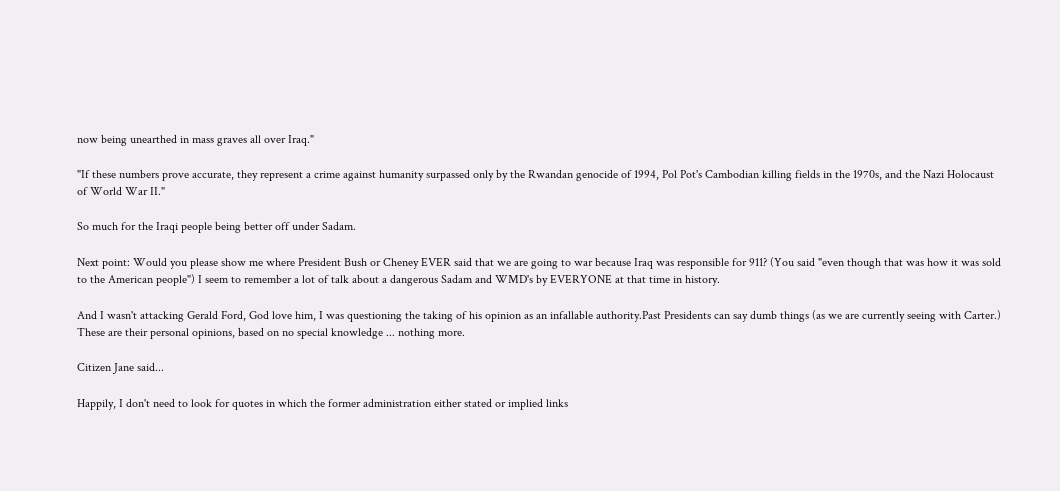now being unearthed in mass graves all over Iraq."

"If these numbers prove accurate, they represent a crime against humanity surpassed only by the Rwandan genocide of 1994, Pol Pot's Cambodian killing fields in the 1970s, and the Nazi Holocaust of World War II."

So much for the Iraqi people being better off under Sadam.

Next point: Would you please show me where President Bush or Cheney EVER said that we are going to war because Iraq was responsible for 911? (You said "even though that was how it was sold to the American people") I seem to remember a lot of talk about a dangerous Sadam and WMD's by EVERYONE at that time in history.

And I wasn't attacking Gerald Ford, God love him, I was questioning the taking of his opinion as an infallable authority.Past Presidents can say dumb things (as we are currently seeing with Carter.) These are their personal opinions, based on no special knowledge ... nothing more.

Citizen Jane said...

Happily, I don't need to look for quotes in which the former administration either stated or implied links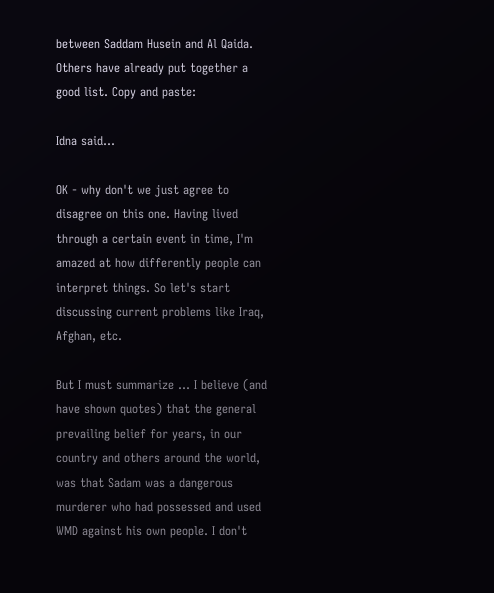between Saddam Husein and Al Qaida. Others have already put together a good list. Copy and paste:

Idna said...

OK - why don't we just agree to disagree on this one. Having lived through a certain event in time, I'm amazed at how differently people can interpret things. So let's start discussing current problems like Iraq, Afghan, etc.

But I must summarize ... I believe (and have shown quotes) that the general prevailing belief for years, in our country and others around the world, was that Sadam was a dangerous murderer who had possessed and used WMD against his own people. I don't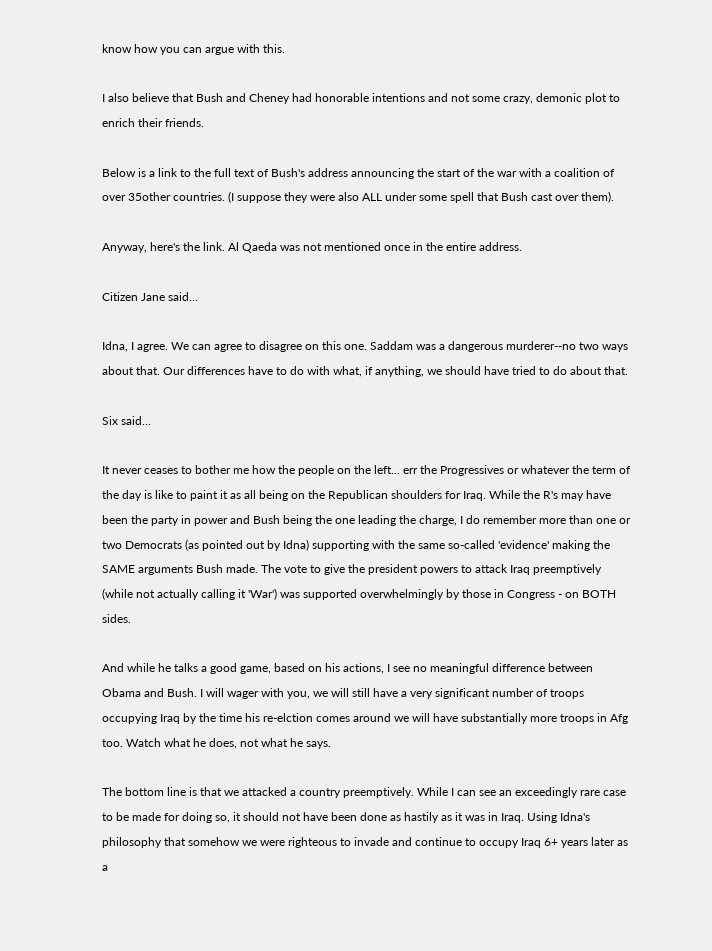know how you can argue with this.

I also believe that Bush and Cheney had honorable intentions and not some crazy, demonic plot to enrich their friends.

Below is a link to the full text of Bush's address announcing the start of the war with a coalition of over 35other countries. (I suppose they were also ALL under some spell that Bush cast over them).

Anyway, here's the link. Al Qaeda was not mentioned once in the entire address.

Citizen Jane said...

Idna, I agree. We can agree to disagree on this one. Saddam was a dangerous murderer--no two ways about that. Our differences have to do with what, if anything, we should have tried to do about that.

Six said...

It never ceases to bother me how the people on the left... err the Progressives or whatever the term of the day is like to paint it as all being on the Republican shoulders for Iraq. While the R's may have been the party in power and Bush being the one leading the charge, I do remember more than one or two Democrats (as pointed out by Idna) supporting with the same so-called 'evidence' making the SAME arguments Bush made. The vote to give the president powers to attack Iraq preemptively (while not actually calling it 'War') was supported overwhelmingly by those in Congress - on BOTH sides.

And while he talks a good game, based on his actions, I see no meaningful difference between Obama and Bush. I will wager with you, we will still have a very significant number of troops occupying Iraq by the time his re-elction comes around we will have substantially more troops in Afg too. Watch what he does, not what he says.

The bottom line is that we attacked a country preemptively. While I can see an exceedingly rare case to be made for doing so, it should not have been done as hastily as it was in Iraq. Using Idna's philosophy that somehow we were righteous to invade and continue to occupy Iraq 6+ years later as a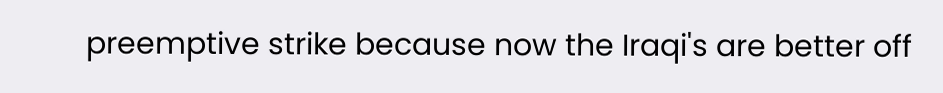preemptive strike because now the Iraqi's are better off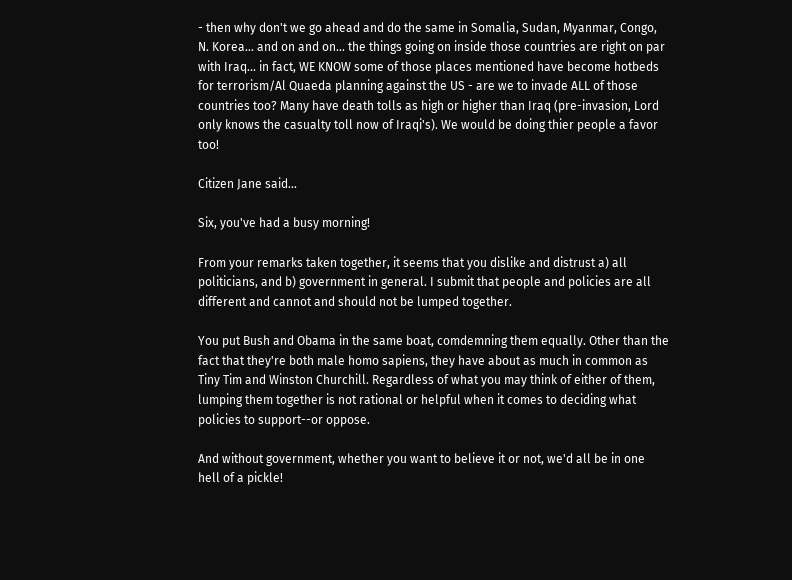- then why don't we go ahead and do the same in Somalia, Sudan, Myanmar, Congo, N. Korea... and on and on... the things going on inside those countries are right on par with Iraq... in fact, WE KNOW some of those places mentioned have become hotbeds for terrorism/Al Quaeda planning against the US - are we to invade ALL of those countries too? Many have death tolls as high or higher than Iraq (pre-invasion, Lord only knows the casualty toll now of Iraqi's). We would be doing thier people a favor too!

Citizen Jane said...

Six, you've had a busy morning!

From your remarks taken together, it seems that you dislike and distrust a) all politicians, and b) government in general. I submit that people and policies are all different and cannot and should not be lumped together.

You put Bush and Obama in the same boat, comdemning them equally. Other than the fact that they're both male homo sapiens, they have about as much in common as Tiny Tim and Winston Churchill. Regardless of what you may think of either of them, lumping them together is not rational or helpful when it comes to deciding what policies to support--or oppose.

And without government, whether you want to believe it or not, we'd all be in one hell of a pickle!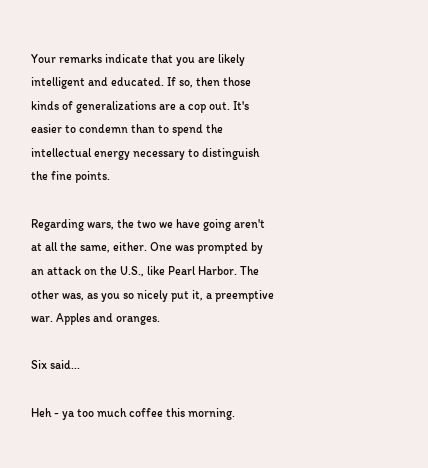Your remarks indicate that you are likely intelligent and educated. If so, then those kinds of generalizations are a cop out. It's easier to condemn than to spend the intellectual energy necessary to distinguish the fine points.

Regarding wars, the two we have going aren't at all the same, either. One was prompted by an attack on the U.S., like Pearl Harbor. The other was, as you so nicely put it, a preemptive war. Apples and oranges.

Six said...

Heh - ya too much coffee this morning.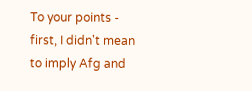To your points - first, I didn't mean to imply Afg and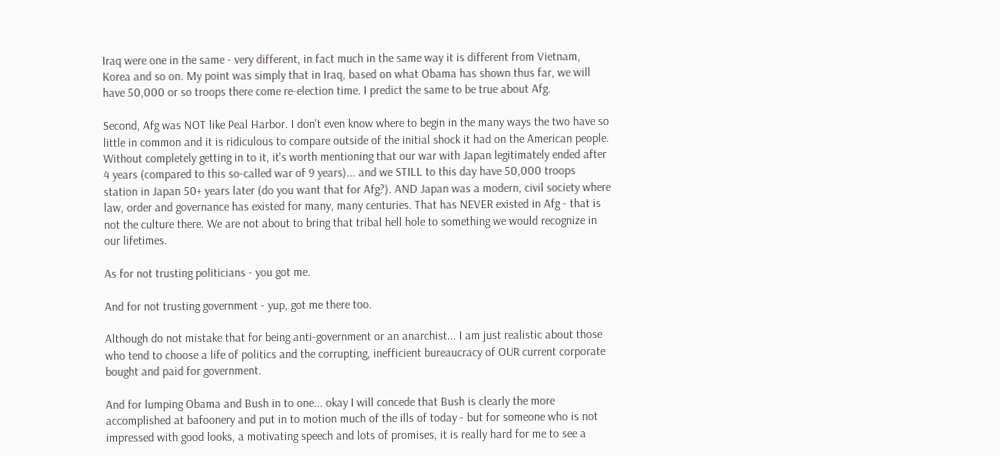Iraq were one in the same - very different, in fact much in the same way it is different from Vietnam, Korea and so on. My point was simply that in Iraq, based on what Obama has shown thus far, we will have 50,000 or so troops there come re-election time. I predict the same to be true about Afg.

Second, Afg was NOT like Peal Harbor. I don't even know where to begin in the many ways the two have so little in common and it is ridiculous to compare outside of the initial shock it had on the American people. Without completely getting in to it, it's worth mentioning that our war with Japan legitimately ended after 4 years (compared to this so-called war of 9 years)... and we STILL to this day have 50,000 troops station in Japan 50+ years later (do you want that for Afg?). AND Japan was a modern, civil society where law, order and governance has existed for many, many centuries. That has NEVER existed in Afg - that is not the culture there. We are not about to bring that tribal hell hole to something we would recognize in our lifetimes.

As for not trusting politicians - you got me.

And for not trusting government - yup, got me there too.

Although do not mistake that for being anti-government or an anarchist... I am just realistic about those who tend to choose a life of politics and the corrupting, inefficient bureaucracy of OUR current corporate bought and paid for government.

And for lumping Obama and Bush in to one... okay I will concede that Bush is clearly the more accomplished at bafoonery and put in to motion much of the ills of today - but for someone who is not impressed with good looks, a motivating speech and lots of promises, it is really hard for me to see a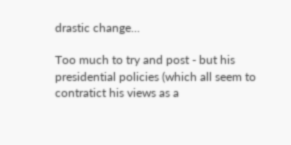drastic change...

Too much to try and post - but his presidential policies (which all seem to contratict his views as a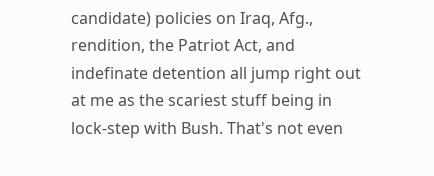candidate) policies on Iraq, Afg., rendition, the Patriot Act, and indefinate detention all jump right out at me as the scariest stuff being in lock-step with Bush. That's not even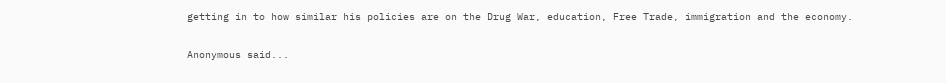getting in to how similar his policies are on the Drug War, education, Free Trade, immigration and the economy.

Anonymous said...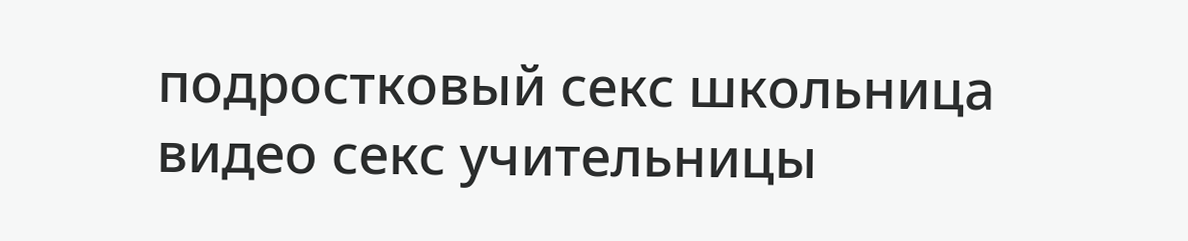подростковый секс школьница видео секс учительницы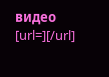видео [url=][/url]